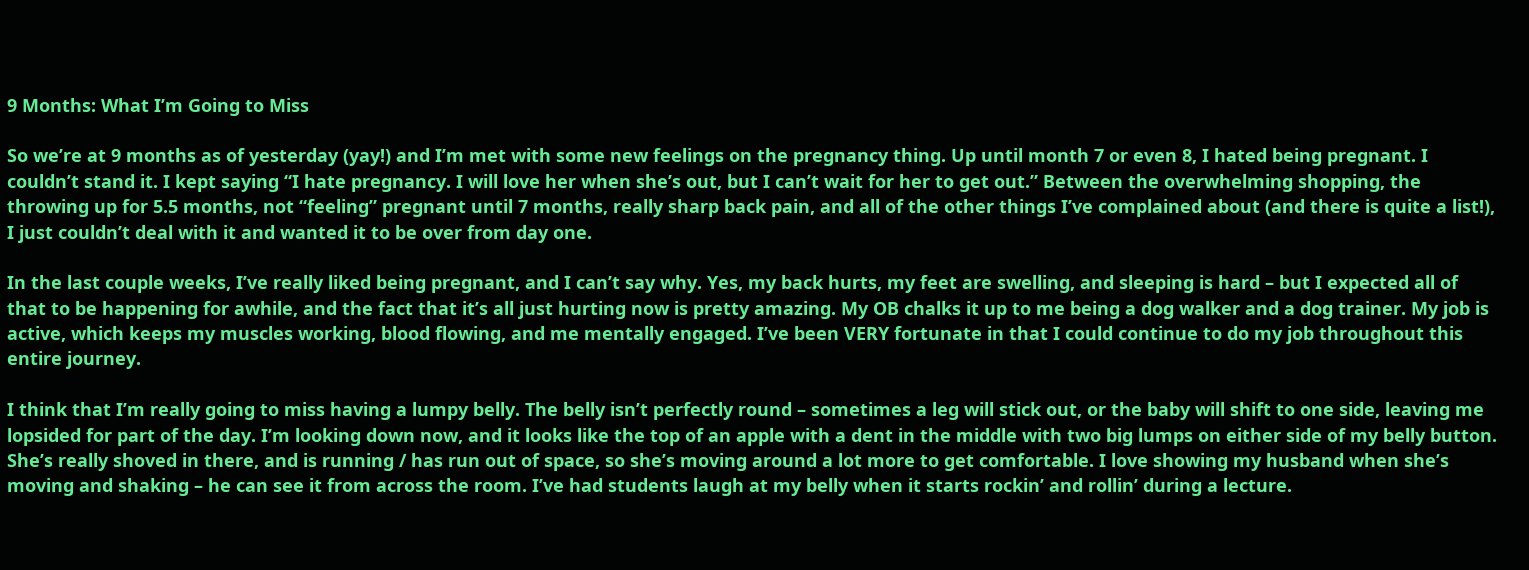9 Months: What I’m Going to Miss

So we’re at 9 months as of yesterday (yay!) and I’m met with some new feelings on the pregnancy thing. Up until month 7 or even 8, I hated being pregnant. I couldn’t stand it. I kept saying “I hate pregnancy. I will love her when she’s out, but I can’t wait for her to get out.” Between the overwhelming shopping, the throwing up for 5.5 months, not “feeling” pregnant until 7 months, really sharp back pain, and all of the other things I’ve complained about (and there is quite a list!), I just couldn’t deal with it and wanted it to be over from day one.

In the last couple weeks, I’ve really liked being pregnant, and I can’t say why. Yes, my back hurts, my feet are swelling, and sleeping is hard – but I expected all of that to be happening for awhile, and the fact that it’s all just hurting now is pretty amazing. My OB chalks it up to me being a dog walker and a dog trainer. My job is active, which keeps my muscles working, blood flowing, and me mentally engaged. I’ve been VERY fortunate in that I could continue to do my job throughout this entire journey.

I think that I’m really going to miss having a lumpy belly. The belly isn’t perfectly round – sometimes a leg will stick out, or the baby will shift to one side, leaving me lopsided for part of the day. I’m looking down now, and it looks like the top of an apple with a dent in the middle with two big lumps on either side of my belly button. She’s really shoved in there, and is running / has run out of space, so she’s moving around a lot more to get comfortable. I love showing my husband when she’s moving and shaking – he can see it from across the room. I’ve had students laugh at my belly when it starts rockin’ and rollin’ during a lecture.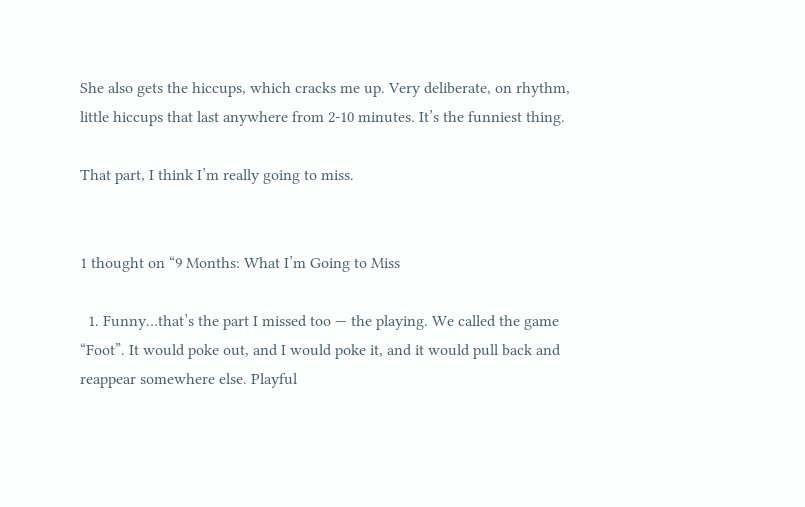She also gets the hiccups, which cracks me up. Very deliberate, on rhythm, little hiccups that last anywhere from 2-10 minutes. It’s the funniest thing.

That part, I think I’m really going to miss.


1 thought on “9 Months: What I’m Going to Miss

  1. Funny…that’s the part I missed too — the playing. We called the game “Foot”. It would poke out, and I would poke it, and it would pull back and reappear somewhere else. Playful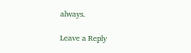always.

Leave a Reply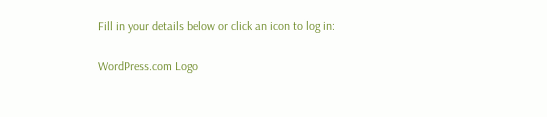Fill in your details below or click an icon to log in:

WordPress.com Logo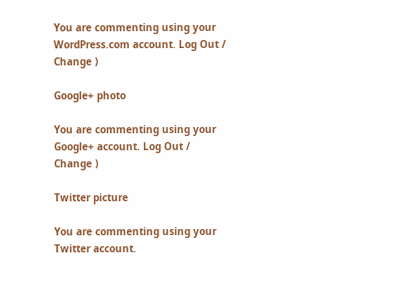You are commenting using your WordPress.com account. Log Out /  Change )

Google+ photo

You are commenting using your Google+ account. Log Out /  Change )

Twitter picture

You are commenting using your Twitter account.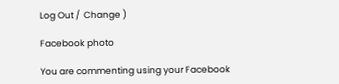Log Out /  Change )

Facebook photo

You are commenting using your Facebook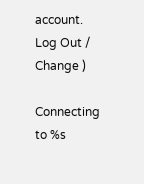account. Log Out /  Change )

Connecting to %s